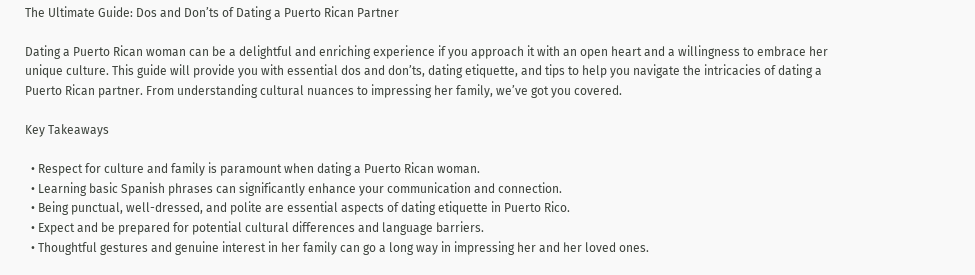The Ultimate Guide: Dos and Don’ts of Dating a Puerto Rican Partner

Dating a Puerto Rican woman can be a delightful and enriching experience if you approach it with an open heart and a willingness to embrace her unique culture. This guide will provide you with essential dos and don’ts, dating etiquette, and tips to help you navigate the intricacies of dating a Puerto Rican partner. From understanding cultural nuances to impressing her family, we’ve got you covered.

Key Takeaways

  • Respect for culture and family is paramount when dating a Puerto Rican woman.
  • Learning basic Spanish phrases can significantly enhance your communication and connection.
  • Being punctual, well-dressed, and polite are essential aspects of dating etiquette in Puerto Rico.
  • Expect and be prepared for potential cultural differences and language barriers.
  • Thoughtful gestures and genuine interest in her family can go a long way in impressing her and her loved ones.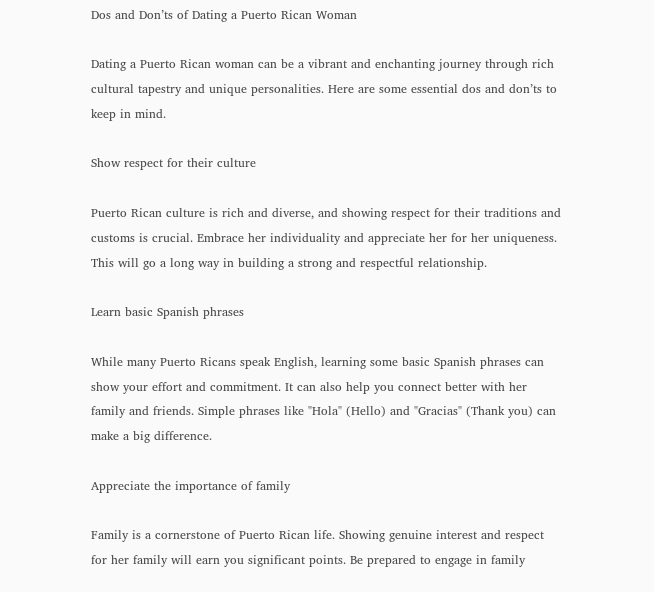Dos and Don’ts of Dating a Puerto Rican Woman

Dating a Puerto Rican woman can be a vibrant and enchanting journey through rich cultural tapestry and unique personalities. Here are some essential dos and don’ts to keep in mind.

Show respect for their culture

Puerto Rican culture is rich and diverse, and showing respect for their traditions and customs is crucial. Embrace her individuality and appreciate her for her uniqueness. This will go a long way in building a strong and respectful relationship.

Learn basic Spanish phrases

While many Puerto Ricans speak English, learning some basic Spanish phrases can show your effort and commitment. It can also help you connect better with her family and friends. Simple phrases like "Hola" (Hello) and "Gracias" (Thank you) can make a big difference.

Appreciate the importance of family

Family is a cornerstone of Puerto Rican life. Showing genuine interest and respect for her family will earn you significant points. Be prepared to engage in family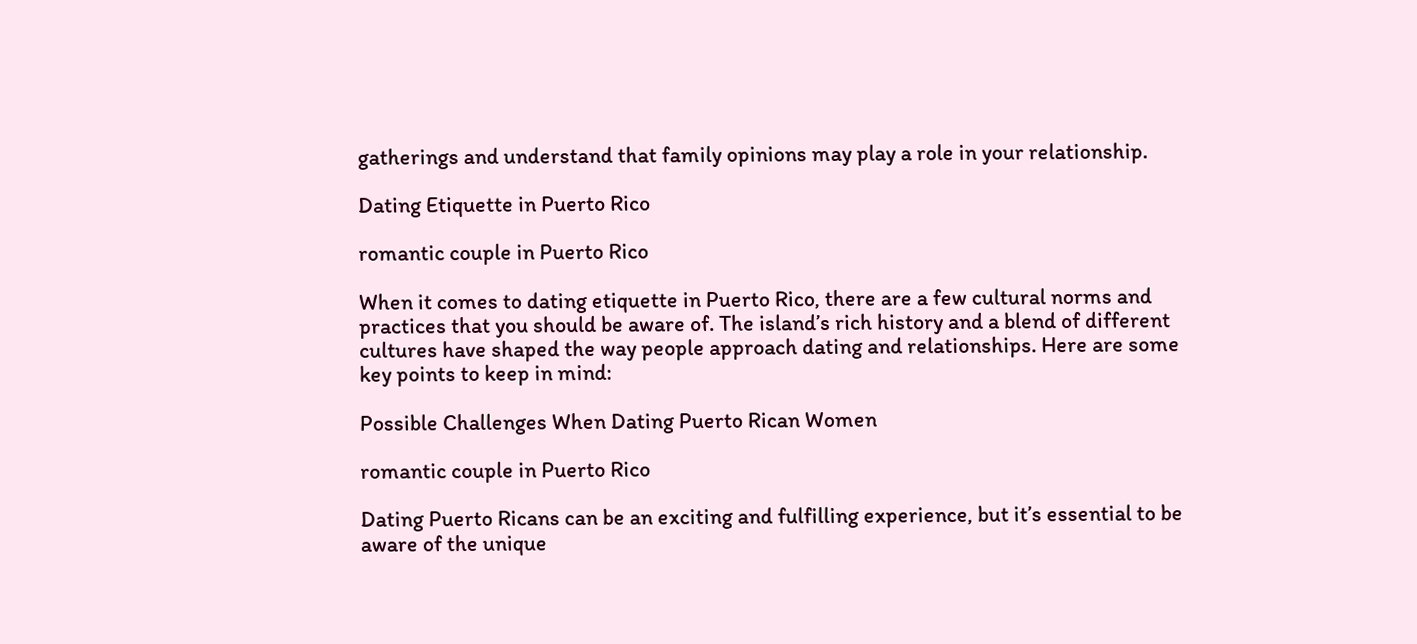gatherings and understand that family opinions may play a role in your relationship.

Dating Etiquette in Puerto Rico

romantic couple in Puerto Rico

When it comes to dating etiquette in Puerto Rico, there are a few cultural norms and practices that you should be aware of. The island’s rich history and a blend of different cultures have shaped the way people approach dating and relationships. Here are some key points to keep in mind:

Possible Challenges When Dating Puerto Rican Women

romantic couple in Puerto Rico

Dating Puerto Ricans can be an exciting and fulfilling experience, but it’s essential to be aware of the unique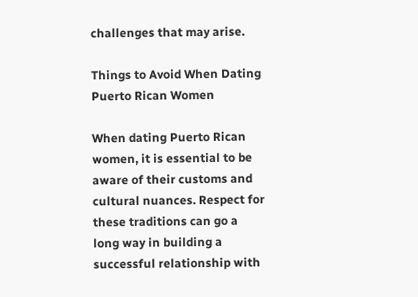challenges that may arise.

Things to Avoid When Dating Puerto Rican Women

When dating Puerto Rican women, it is essential to be aware of their customs and cultural nuances. Respect for these traditions can go a long way in building a successful relationship with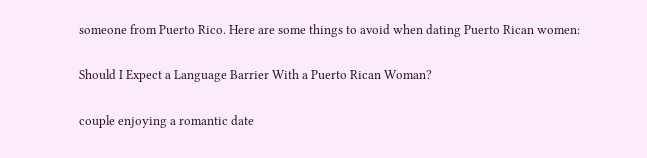someone from Puerto Rico. Here are some things to avoid when dating Puerto Rican women:

Should I Expect a Language Barrier With a Puerto Rican Woman?

couple enjoying a romantic date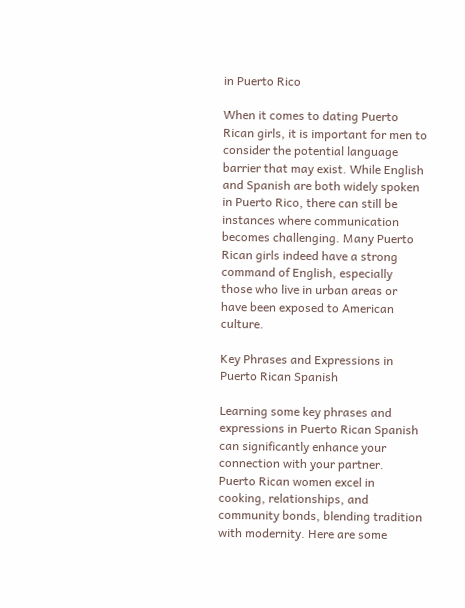in Puerto Rico

When it comes to dating Puerto Rican girls, it is important for men to consider the potential language barrier that may exist. While English and Spanish are both widely spoken in Puerto Rico, there can still be instances where communication becomes challenging. Many Puerto Rican girls indeed have a strong command of English, especially those who live in urban areas or have been exposed to American culture.

Key Phrases and Expressions in Puerto Rican Spanish

Learning some key phrases and expressions in Puerto Rican Spanish can significantly enhance your connection with your partner. Puerto Rican women excel in cooking, relationships, and community bonds, blending tradition with modernity. Here are some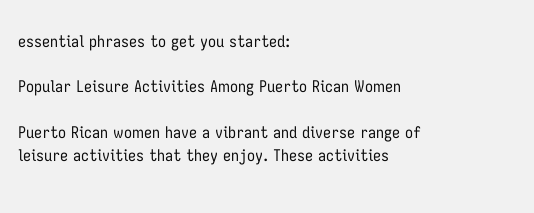essential phrases to get you started:

Popular Leisure Activities Among Puerto Rican Women

Puerto Rican women have a vibrant and diverse range of leisure activities that they enjoy. These activities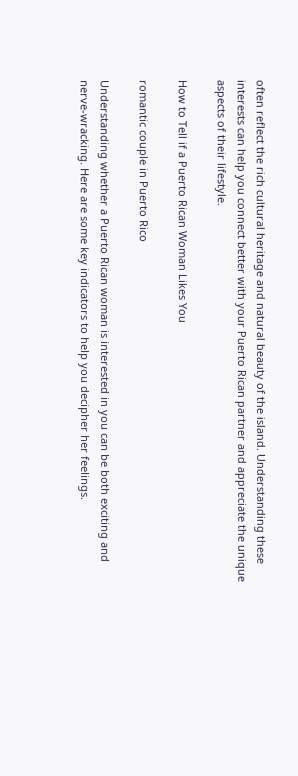often reflect the rich cultural heritage and natural beauty of the island. Understanding these interests can help you connect better with your Puerto Rican partner and appreciate the unique aspects of their lifestyle.

How to Tell if a Puerto Rican Woman Likes You

romantic couple in Puerto Rico

Understanding whether a Puerto Rican woman is interested in you can be both exciting and nerve-wracking. Here are some key indicators to help you decipher her feelings.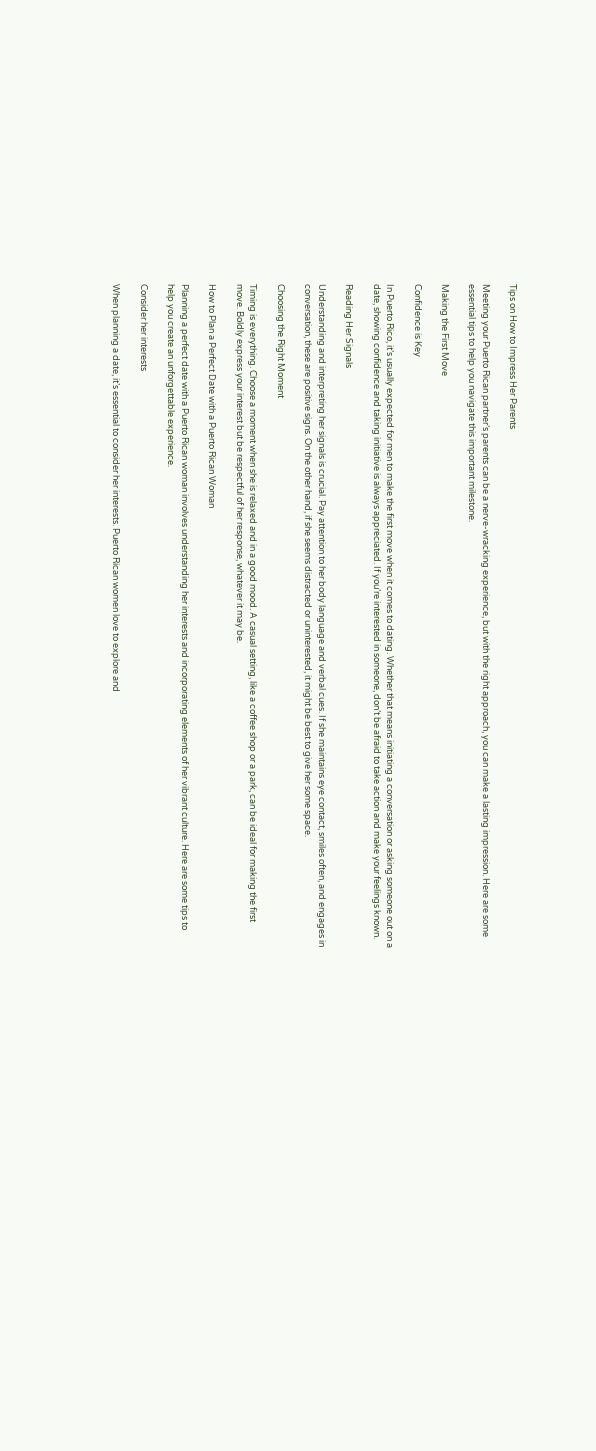Tips on How to Impress Her Parents

Meeting your Puerto Rican partner’s parents can be a nerve-wracking experience, but with the right approach, you can make a lasting impression. Here are some essential tips to help you navigate this important milestone.

Making the First Move

Confidence is Key

In Puerto Rico, it’s usually expected for men to make the first move when it comes to dating. Whether that means initiating a conversation or asking someone out on a date, showing confidence and taking initiative is always appreciated. If you’re interested in someone, don’t be afraid to take action and make your feelings known.

Reading Her Signals

Understanding and interpreting her signals is crucial. Pay attention to her body language and verbal cues. If she maintains eye contact, smiles often, and engages in conversation, these are positive signs. On the other hand, if she seems distracted or uninterested, it might be best to give her some space.

Choosing the Right Moment

Timing is everything. Choose a moment when she is relaxed and in a good mood. A casual setting, like a coffee shop or a park, can be ideal for making the first move. Boldly express your interest but be respectful of her response, whatever it may be.

How to Plan a Perfect Date with a Puerto Rican Woman

Planning a perfect date with a Puerto Rican woman involves understanding her interests and incorporating elements of her vibrant culture. Here are some tips to help you create an unforgettable experience.

Consider her interests

When planning a date, it’s essential to consider her interests. Puerto Rican women love to explore and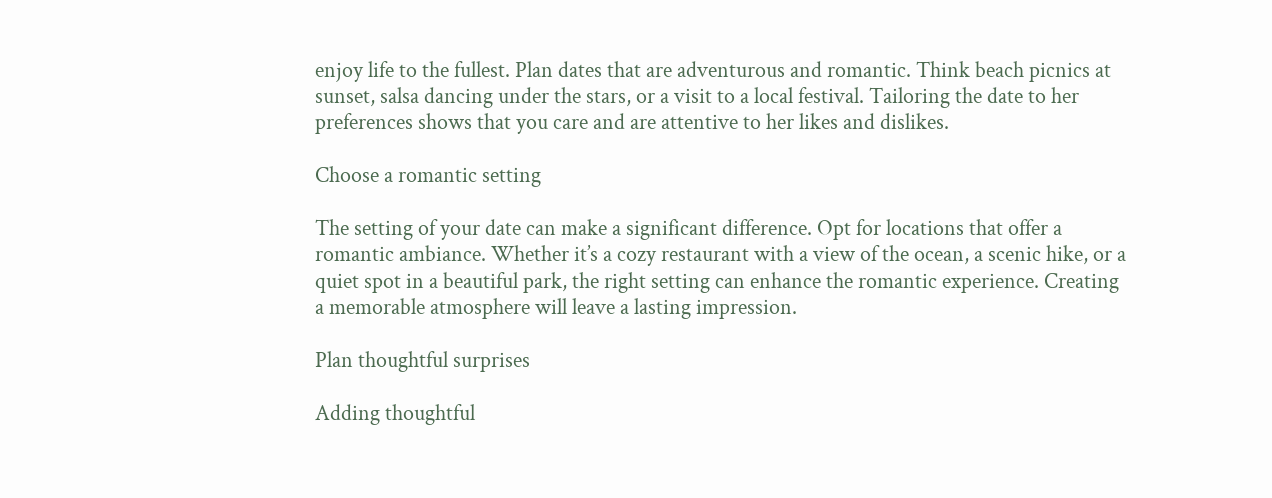enjoy life to the fullest. Plan dates that are adventurous and romantic. Think beach picnics at sunset, salsa dancing under the stars, or a visit to a local festival. Tailoring the date to her preferences shows that you care and are attentive to her likes and dislikes.

Choose a romantic setting

The setting of your date can make a significant difference. Opt for locations that offer a romantic ambiance. Whether it’s a cozy restaurant with a view of the ocean, a scenic hike, or a quiet spot in a beautiful park, the right setting can enhance the romantic experience. Creating a memorable atmosphere will leave a lasting impression.

Plan thoughtful surprises

Adding thoughtful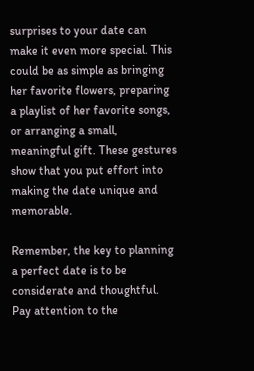surprises to your date can make it even more special. This could be as simple as bringing her favorite flowers, preparing a playlist of her favorite songs, or arranging a small, meaningful gift. These gestures show that you put effort into making the date unique and memorable.

Remember, the key to planning a perfect date is to be considerate and thoughtful. Pay attention to the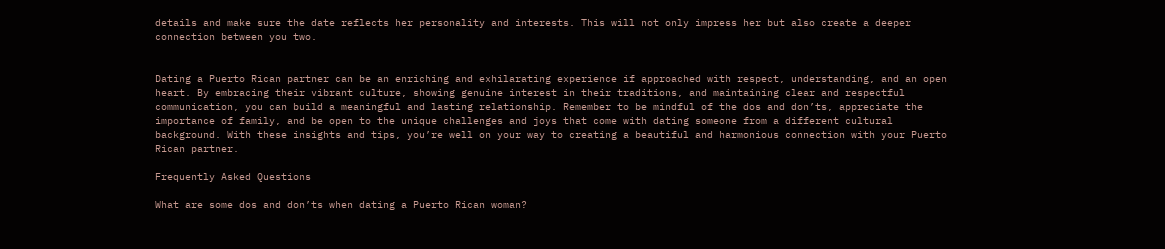details and make sure the date reflects her personality and interests. This will not only impress her but also create a deeper connection between you two.


Dating a Puerto Rican partner can be an enriching and exhilarating experience if approached with respect, understanding, and an open heart. By embracing their vibrant culture, showing genuine interest in their traditions, and maintaining clear and respectful communication, you can build a meaningful and lasting relationship. Remember to be mindful of the dos and don’ts, appreciate the importance of family, and be open to the unique challenges and joys that come with dating someone from a different cultural background. With these insights and tips, you’re well on your way to creating a beautiful and harmonious connection with your Puerto Rican partner.

Frequently Asked Questions

What are some dos and don’ts when dating a Puerto Rican woman?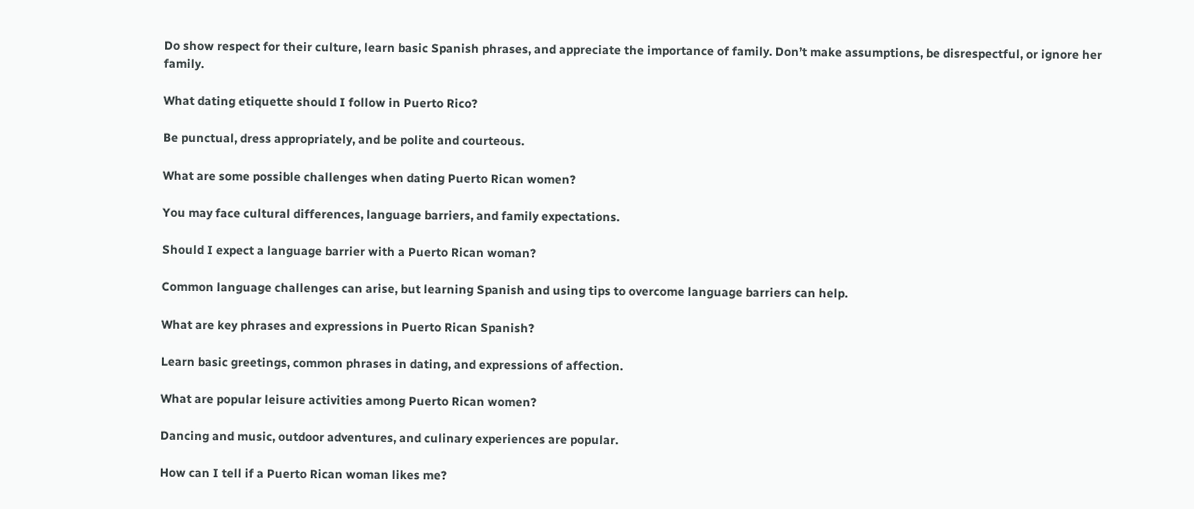Do show respect for their culture, learn basic Spanish phrases, and appreciate the importance of family. Don’t make assumptions, be disrespectful, or ignore her family.

What dating etiquette should I follow in Puerto Rico?

Be punctual, dress appropriately, and be polite and courteous.

What are some possible challenges when dating Puerto Rican women?

You may face cultural differences, language barriers, and family expectations.

Should I expect a language barrier with a Puerto Rican woman?

Common language challenges can arise, but learning Spanish and using tips to overcome language barriers can help.

What are key phrases and expressions in Puerto Rican Spanish?

Learn basic greetings, common phrases in dating, and expressions of affection.

What are popular leisure activities among Puerto Rican women?

Dancing and music, outdoor adventures, and culinary experiences are popular.

How can I tell if a Puerto Rican woman likes me?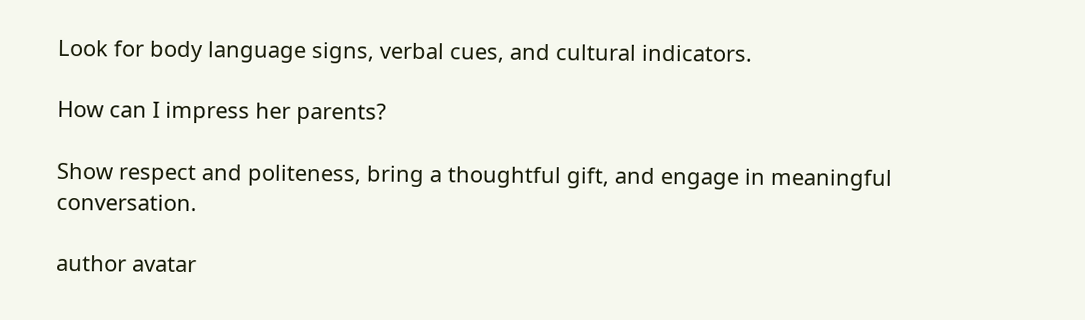Look for body language signs, verbal cues, and cultural indicators.

How can I impress her parents?

Show respect and politeness, bring a thoughtful gift, and engage in meaningful conversation.

author avatar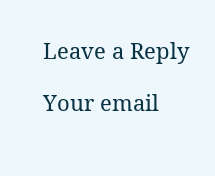Leave a Reply

Your email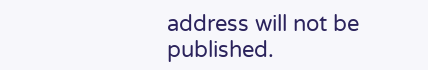address will not be published.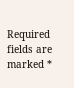Required fields are marked *